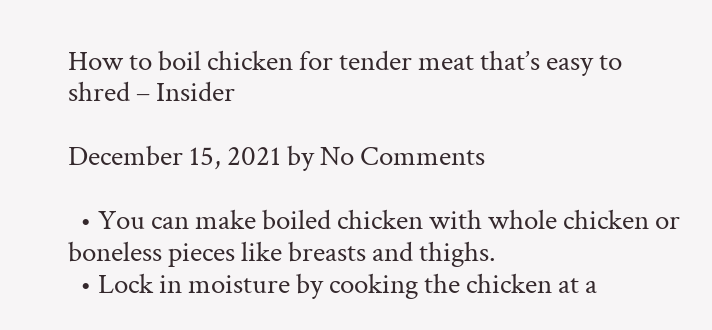How to boil chicken for tender meat that’s easy to shred – Insider

December 15, 2021 by No Comments

  • You can make boiled chicken with whole chicken or boneless pieces like breasts and thighs.
  • Lock in moisture by cooking the chicken at a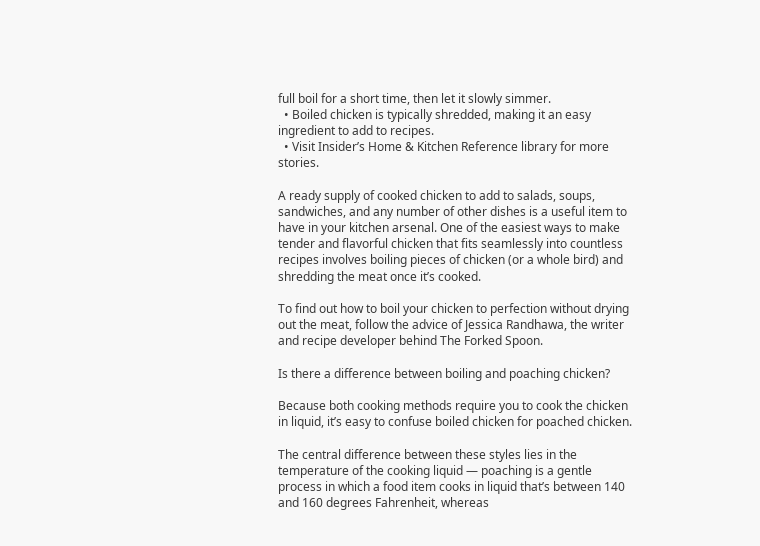full boil for a short time, then let it slowly simmer.
  • Boiled chicken is typically shredded, making it an easy ingredient to add to recipes.
  • Visit Insider’s Home & Kitchen Reference library for more stories.

A ready supply of cooked chicken to add to salads, soups, sandwiches, and any number of other dishes is a useful item to have in your kitchen arsenal. One of the easiest ways to make tender and flavorful chicken that fits seamlessly into countless recipes involves boiling pieces of chicken (or a whole bird) and shredding the meat once it’s cooked.

To find out how to boil your chicken to perfection without drying out the meat, follow the advice of Jessica Randhawa, the writer and recipe developer behind The Forked Spoon.

Is there a difference between boiling and poaching chicken?

Because both cooking methods require you to cook the chicken in liquid, it’s easy to confuse boiled chicken for poached chicken.

The central difference between these styles lies in the temperature of the cooking liquid — poaching is a gentle process in which a food item cooks in liquid that’s between 140 and 160 degrees Fahrenheit, whereas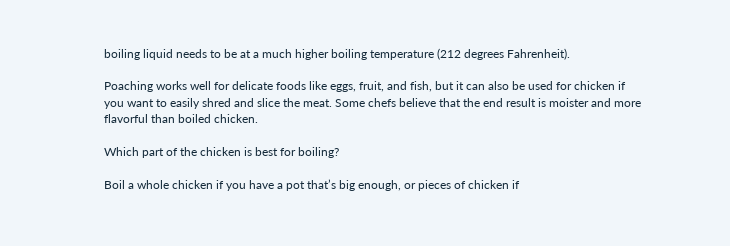boiling liquid needs to be at a much higher boiling temperature (212 degrees Fahrenheit).

Poaching works well for delicate foods like eggs, fruit, and fish, but it can also be used for chicken if you want to easily shred and slice the meat. Some chefs believe that the end result is moister and more flavorful than boiled chicken.

Which part of the chicken is best for boiling?

Boil a whole chicken if you have a pot that’s big enough, or pieces of chicken if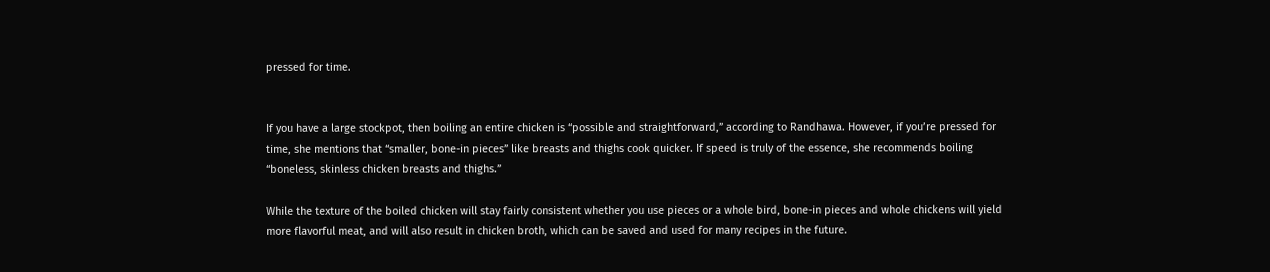pressed for time.


If you have a large stockpot, then boiling an entire chicken is “possible and straightforward,” according to Randhawa. However, if you’re pressed for time, she mentions that “smaller, bone-in pieces” like breasts and thighs cook quicker. If speed is truly of the essence, she recommends boiling “boneless, skinless chicken breasts and thighs.”

While the texture of the boiled chicken will stay fairly consistent whether you use pieces or a whole bird, bone-in pieces and whole chickens will yield more flavorful meat, and will also result in chicken broth, which can be saved and used for many recipes in the future.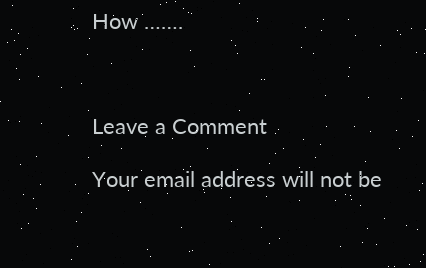How …….



Leave a Comment

Your email address will not be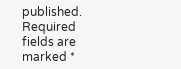published. Required fields are marked *